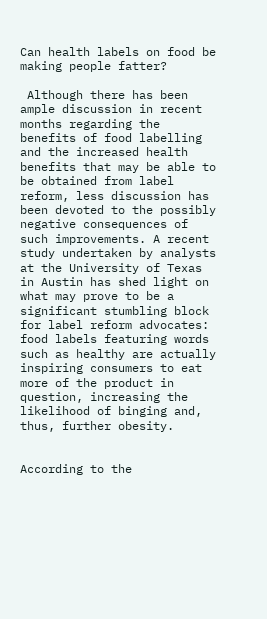Can health labels on food be making people fatter?

 Although there has been ample discussion in recent months regarding the benefits of food labelling and the increased health benefits that may be able to be obtained from label reform, less discussion has been devoted to the possibly negative consequences of such improvements. A recent study undertaken by analysts at the University of Texas in Austin has shed light on what may prove to be a significant stumbling block for label reform advocates: food labels featuring words such as healthy are actually inspiring consumers to eat more of the product in question, increasing the likelihood of binging and, thus, further obesity.


According to the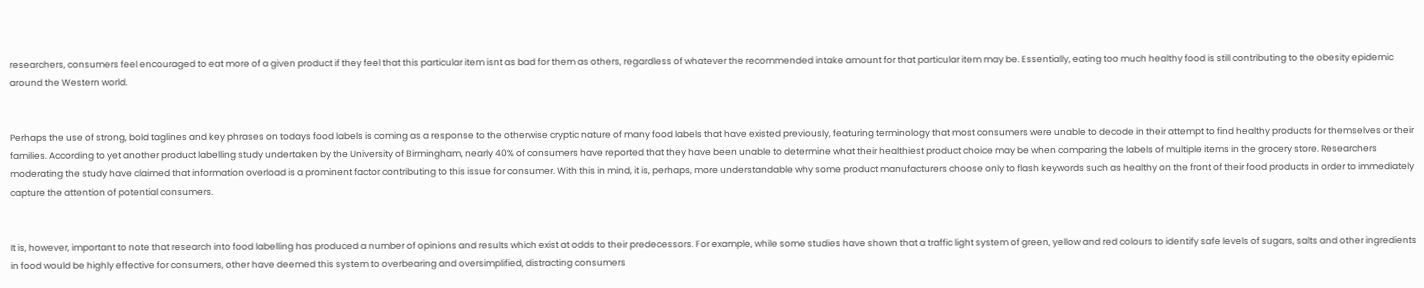researchers, consumers feel encouraged to eat more of a given product if they feel that this particular item isnt as bad for them as others, regardless of whatever the recommended intake amount for that particular item may be. Essentially, eating too much healthy food is still contributing to the obesity epidemic around the Western world.


Perhaps the use of strong, bold taglines and key phrases on todays food labels is coming as a response to the otherwise cryptic nature of many food labels that have existed previously, featuring terminology that most consumers were unable to decode in their attempt to find healthy products for themselves or their families. According to yet another product labelling study undertaken by the University of Birmingham, nearly 40% of consumers have reported that they have been unable to determine what their healthiest product choice may be when comparing the labels of multiple items in the grocery store. Researchers moderating the study have claimed that information overload is a prominent factor contributing to this issue for consumer. With this in mind, it is, perhaps, more understandable why some product manufacturers choose only to flash keywords such as healthy on the front of their food products in order to immediately capture the attention of potential consumers.


It is, however, important to note that research into food labelling has produced a number of opinions and results which exist at odds to their predecessors. For example, while some studies have shown that a traffic light system of green, yellow and red colours to identify safe levels of sugars, salts and other ingredients in food would be highly effective for consumers, other have deemed this system to overbearing and oversimplified, distracting consumers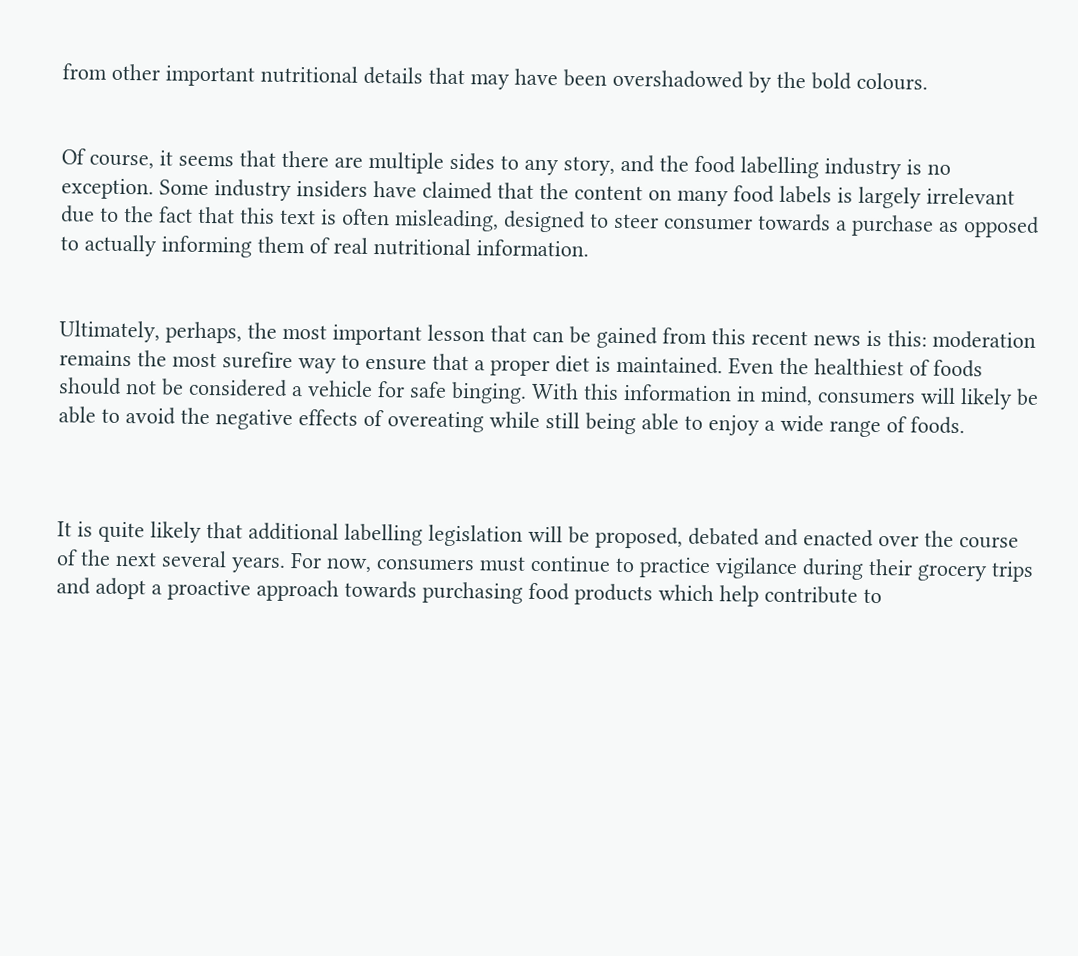from other important nutritional details that may have been overshadowed by the bold colours.


Of course, it seems that there are multiple sides to any story, and the food labelling industry is no exception. Some industry insiders have claimed that the content on many food labels is largely irrelevant due to the fact that this text is often misleading, designed to steer consumer towards a purchase as opposed to actually informing them of real nutritional information.


Ultimately, perhaps, the most important lesson that can be gained from this recent news is this: moderation remains the most surefire way to ensure that a proper diet is maintained. Even the healthiest of foods should not be considered a vehicle for safe binging. With this information in mind, consumers will likely be able to avoid the negative effects of overeating while still being able to enjoy a wide range of foods.



It is quite likely that additional labelling legislation will be proposed, debated and enacted over the course of the next several years. For now, consumers must continue to practice vigilance during their grocery trips and adopt a proactive approach towards purchasing food products which help contribute to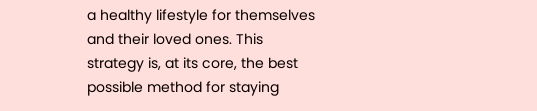a healthy lifestyle for themselves and their loved ones. This strategy is, at its core, the best possible method for staying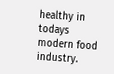healthy in todays modern food industry.